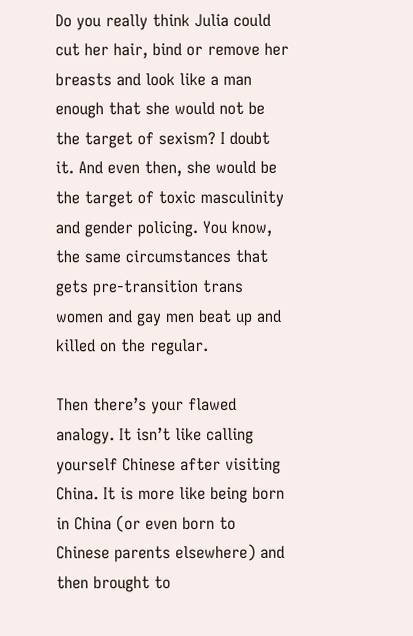Do you really think Julia could cut her hair, bind or remove her breasts and look like a man enough that she would not be the target of sexism? I doubt it. And even then, she would be the target of toxic masculinity and gender policing. You know, the same circumstances that gets pre-transition trans women and gay men beat up and killed on the regular.

Then there’s your flawed analogy. It isn’t like calling yourself Chinese after visiting China. It is more like being born in China (or even born to Chinese parents elsewhere) and then brought to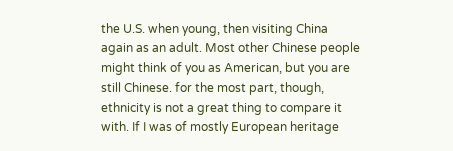the U.S. when young, then visiting China again as an adult. Most other Chinese people might think of you as American, but you are still Chinese. for the most part, though, ethnicity is not a great thing to compare it with. If I was of mostly European heritage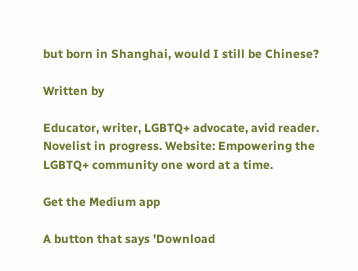but born in Shanghai, would I still be Chinese?

Written by

Educator, writer, LGBTQ+ advocate, avid reader. Novelist in progress. Website: Empowering the LGBTQ+ community one word at a time.

Get the Medium app

A button that says 'Download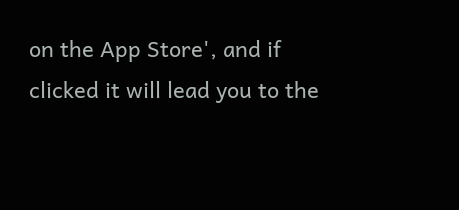on the App Store', and if clicked it will lead you to the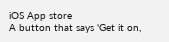iOS App store
A button that says 'Get it on,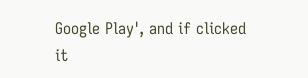Google Play', and if clicked it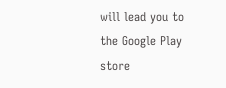will lead you to the Google Play store